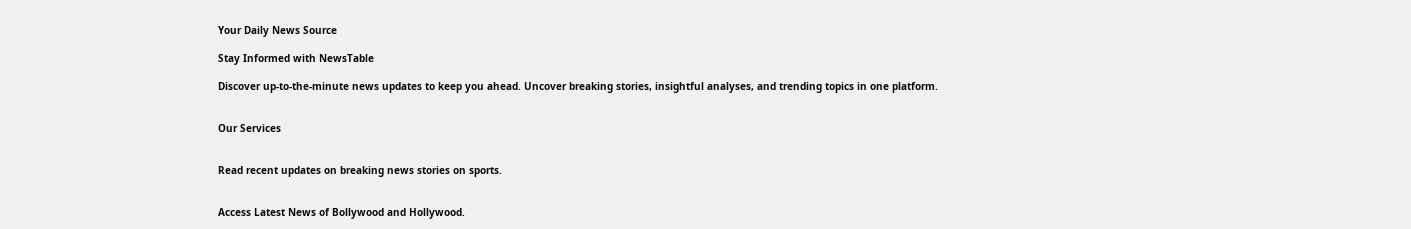Your Daily News Source

Stay Informed with NewsTable

Discover up-to-the-minute news updates to keep you ahead. Uncover breaking stories, insightful analyses, and trending topics in one platform.


Our Services


Read recent updates on breaking news stories on sports.


Access Latest News of Bollywood and Hollywood.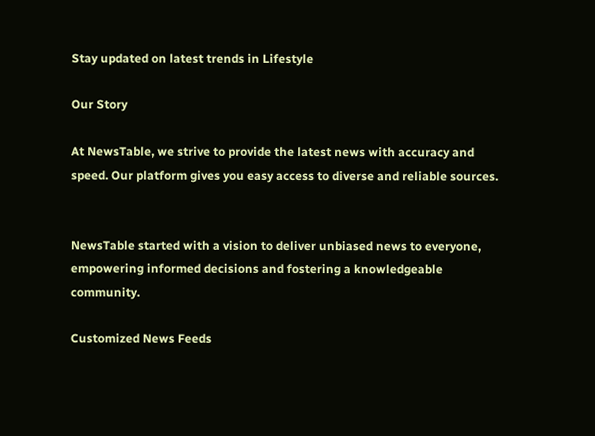Stay updated on latest trends in Lifestyle

Our Story

At NewsTable, we strive to provide the latest news with accuracy and speed. Our platform gives you easy access to diverse and reliable sources.


NewsTable started with a vision to deliver unbiased news to everyone, empowering informed decisions and fostering a knowledgeable community.

Customized News Feeds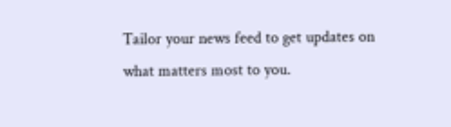Tailor your news feed to get updates on what matters most to you.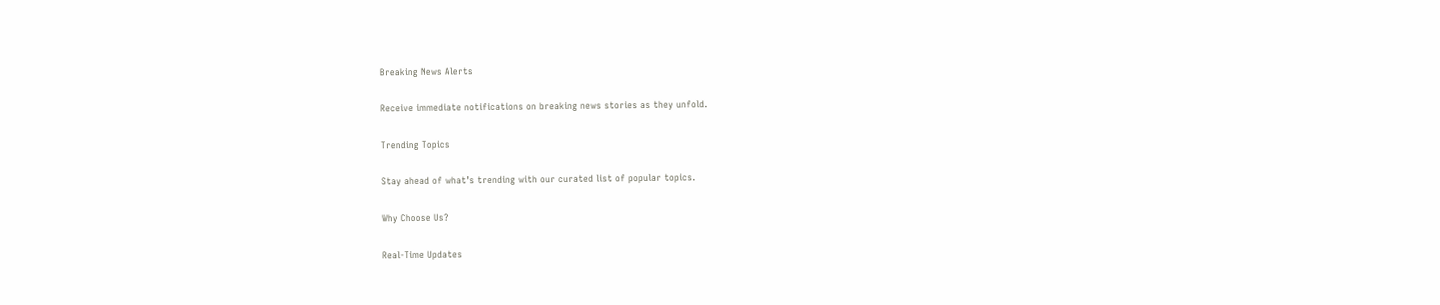Breaking News Alerts

Receive immediate notifications on breaking news stories as they unfold.

Trending Topics

Stay ahead of what’s trending with our curated list of popular topics.

Why Choose Us?

Real-Time Updates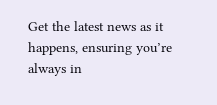Get the latest news as it happens, ensuring you’re always in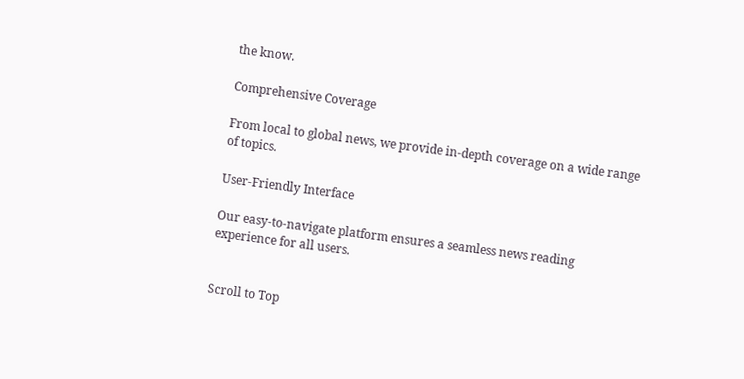the know.

Comprehensive Coverage

From local to global news, we provide in-depth coverage on a wide range of topics.

User-Friendly Interface

Our easy-to-navigate platform ensures a seamless news reading experience for all users.


Scroll to Top